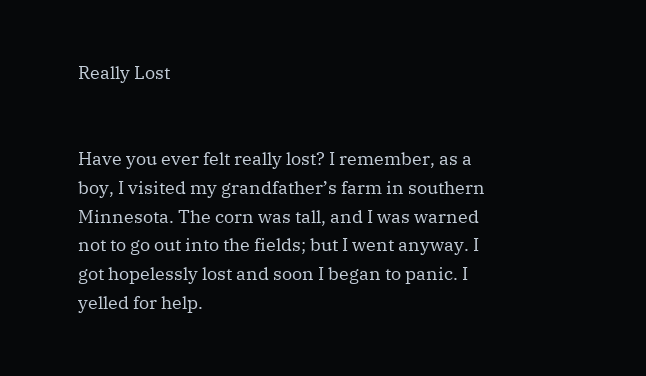Really Lost


Have you ever felt really lost? I remember, as a boy, I visited my grandfather’s farm in southern Minnesota. The corn was tall, and I was warned not to go out into the fields; but I went anyway. I got hopelessly lost and soon I began to panic. I yelled for help.